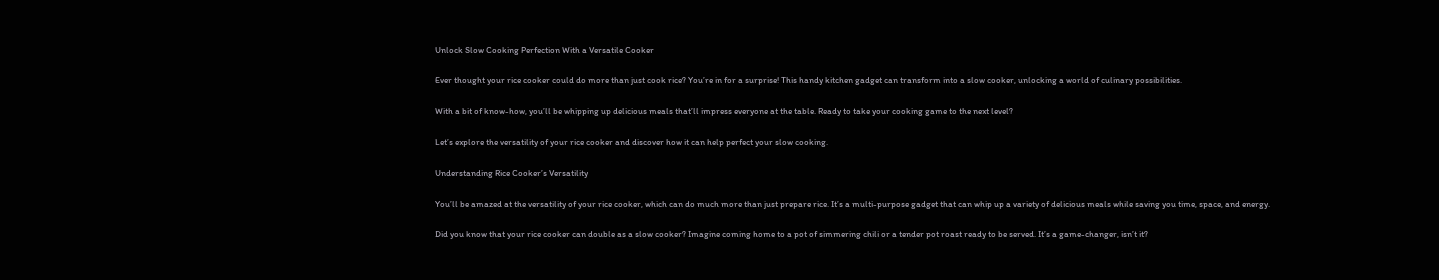Unlock Slow Cooking Perfection With a Versatile Cooker

Ever thought your rice cooker could do more than just cook rice? You’re in for a surprise! This handy kitchen gadget can transform into a slow cooker, unlocking a world of culinary possibilities.

With a bit of know-how, you’ll be whipping up delicious meals that’ll impress everyone at the table. Ready to take your cooking game to the next level?

Let’s explore the versatility of your rice cooker and discover how it can help perfect your slow cooking.

Understanding Rice Cooker’s Versatility

You’ll be amazed at the versatility of your rice cooker, which can do much more than just prepare rice. It’s a multi-purpose gadget that can whip up a variety of delicious meals while saving you time, space, and energy.

Did you know that your rice cooker can double as a slow cooker? Imagine coming home to a pot of simmering chili or a tender pot roast ready to be served. It’s a game-changer, isn’t it?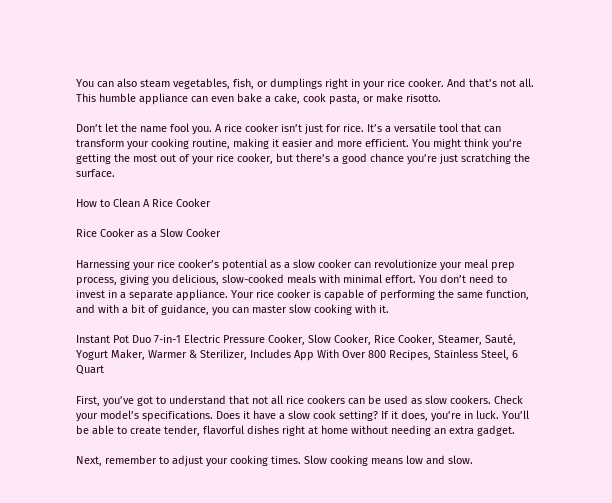You can also steam vegetables, fish, or dumplings right in your rice cooker. And that’s not all. This humble appliance can even bake a cake, cook pasta, or make risotto.

Don’t let the name fool you. A rice cooker isn’t just for rice. It’s a versatile tool that can transform your cooking routine, making it easier and more efficient. You might think you’re getting the most out of your rice cooker, but there’s a good chance you’re just scratching the surface.

How to Clean A Rice Cooker

Rice Cooker as a Slow Cooker

Harnessing your rice cooker’s potential as a slow cooker can revolutionize your meal prep process, giving you delicious, slow-cooked meals with minimal effort. You don’t need to invest in a separate appliance. Your rice cooker is capable of performing the same function, and with a bit of guidance, you can master slow cooking with it.

Instant Pot Duo 7-in-1 Electric Pressure Cooker, Slow Cooker, Rice Cooker, Steamer, Sauté, Yogurt Maker, Warmer & Sterilizer, Includes App With Over 800 Recipes, Stainless Steel, 6 Quart

First, you’ve got to understand that not all rice cookers can be used as slow cookers. Check your model’s specifications. Does it have a slow cook setting? If it does, you’re in luck. You’ll be able to create tender, flavorful dishes right at home without needing an extra gadget.

Next, remember to adjust your cooking times. Slow cooking means low and slow.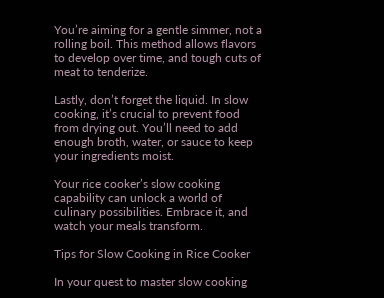You’re aiming for a gentle simmer, not a rolling boil. This method allows flavors to develop over time, and tough cuts of meat to tenderize.

Lastly, don’t forget the liquid. In slow cooking, it’s crucial to prevent food from drying out. You’ll need to add enough broth, water, or sauce to keep your ingredients moist.

Your rice cooker’s slow cooking capability can unlock a world of culinary possibilities. Embrace it, and watch your meals transform.

Tips for Slow Cooking in Rice Cooker

In your quest to master slow cooking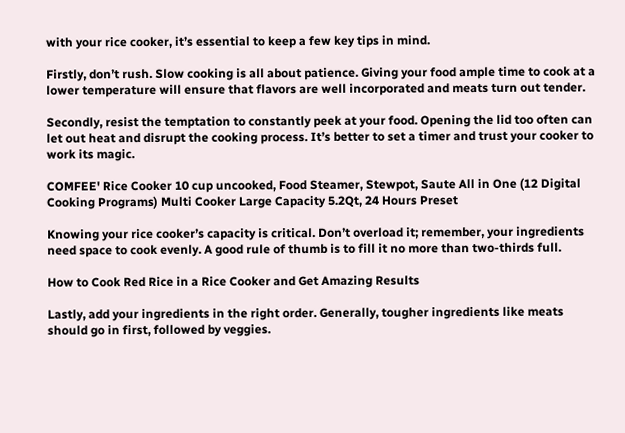with your rice cooker, it’s essential to keep a few key tips in mind.

Firstly, don’t rush. Slow cooking is all about patience. Giving your food ample time to cook at a lower temperature will ensure that flavors are well incorporated and meats turn out tender.

Secondly, resist the temptation to constantly peek at your food. Opening the lid too often can let out heat and disrupt the cooking process. It’s better to set a timer and trust your cooker to work its magic.

COMFEE' Rice Cooker 10 cup uncooked, Food Steamer, Stewpot, Saute All in One (12 Digital Cooking Programs) Multi Cooker Large Capacity 5.2Qt, 24 Hours Preset

Knowing your rice cooker’s capacity is critical. Don’t overload it; remember, your ingredients need space to cook evenly. A good rule of thumb is to fill it no more than two-thirds full.

How to Cook Red Rice in a Rice Cooker and Get Amazing Results

Lastly, add your ingredients in the right order. Generally, tougher ingredients like meats should go in first, followed by veggies.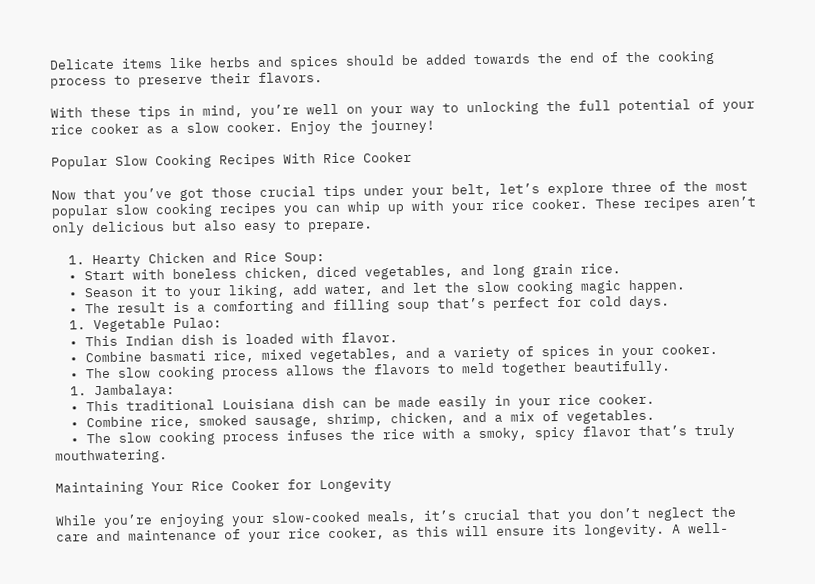Delicate items like herbs and spices should be added towards the end of the cooking process to preserve their flavors.

With these tips in mind, you’re well on your way to unlocking the full potential of your rice cooker as a slow cooker. Enjoy the journey!

Popular Slow Cooking Recipes With Rice Cooker

Now that you’ve got those crucial tips under your belt, let’s explore three of the most popular slow cooking recipes you can whip up with your rice cooker. These recipes aren’t only delicious but also easy to prepare.

  1. Hearty Chicken and Rice Soup:
  • Start with boneless chicken, diced vegetables, and long grain rice.
  • Season it to your liking, add water, and let the slow cooking magic happen.
  • The result is a comforting and filling soup that’s perfect for cold days.
  1. Vegetable Pulao:
  • This Indian dish is loaded with flavor.
  • Combine basmati rice, mixed vegetables, and a variety of spices in your cooker.
  • The slow cooking process allows the flavors to meld together beautifully.
  1. Jambalaya:
  • This traditional Louisiana dish can be made easily in your rice cooker.
  • Combine rice, smoked sausage, shrimp, chicken, and a mix of vegetables.
  • The slow cooking process infuses the rice with a smoky, spicy flavor that’s truly mouthwatering.

Maintaining Your Rice Cooker for Longevity

While you’re enjoying your slow-cooked meals, it’s crucial that you don’t neglect the care and maintenance of your rice cooker, as this will ensure its longevity. A well-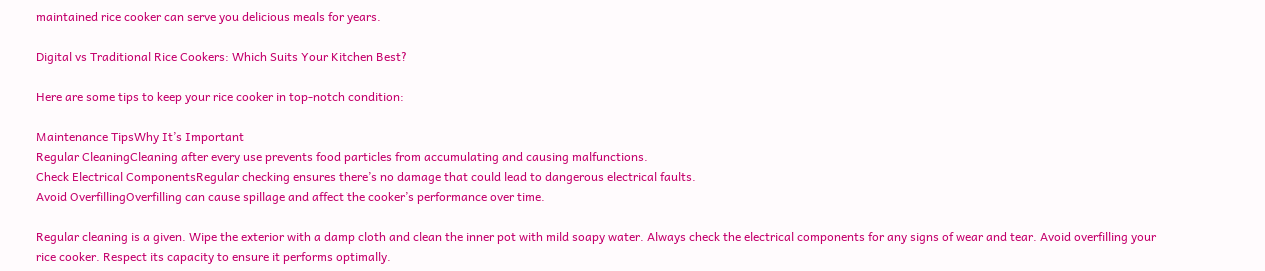maintained rice cooker can serve you delicious meals for years.

Digital vs Traditional Rice Cookers: Which Suits Your Kitchen Best?

Here are some tips to keep your rice cooker in top-notch condition:

Maintenance TipsWhy It’s Important
Regular CleaningCleaning after every use prevents food particles from accumulating and causing malfunctions.
Check Electrical ComponentsRegular checking ensures there’s no damage that could lead to dangerous electrical faults.
Avoid OverfillingOverfilling can cause spillage and affect the cooker’s performance over time.

Regular cleaning is a given. Wipe the exterior with a damp cloth and clean the inner pot with mild soapy water. Always check the electrical components for any signs of wear and tear. Avoid overfilling your rice cooker. Respect its capacity to ensure it performs optimally.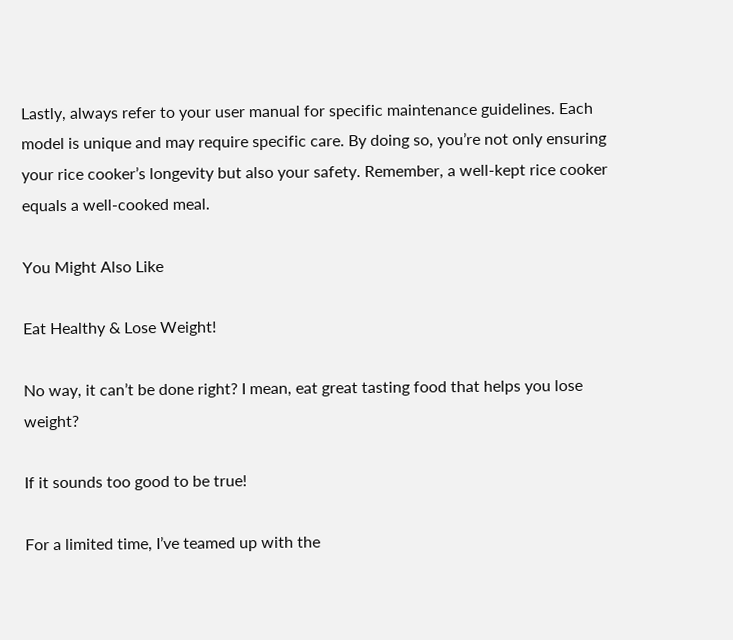Lastly, always refer to your user manual for specific maintenance guidelines. Each model is unique and may require specific care. By doing so, you’re not only ensuring your rice cooker’s longevity but also your safety. Remember, a well-kept rice cooker equals a well-cooked meal.

You Might Also Like

Eat Healthy & Lose Weight!

No way, it can’t be done right? I mean, eat great tasting food that helps you lose weight?

If it sounds too good to be true!

For a limited time, I’ve teamed up with the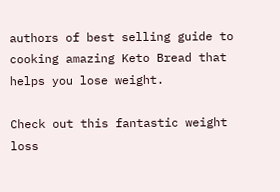authors of best selling guide to cooking amazing Keto Bread that helps you lose weight.

Check out this fantastic weight loss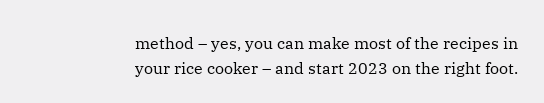method – yes, you can make most of the recipes in your rice cooker – and start 2023 on the right foot.